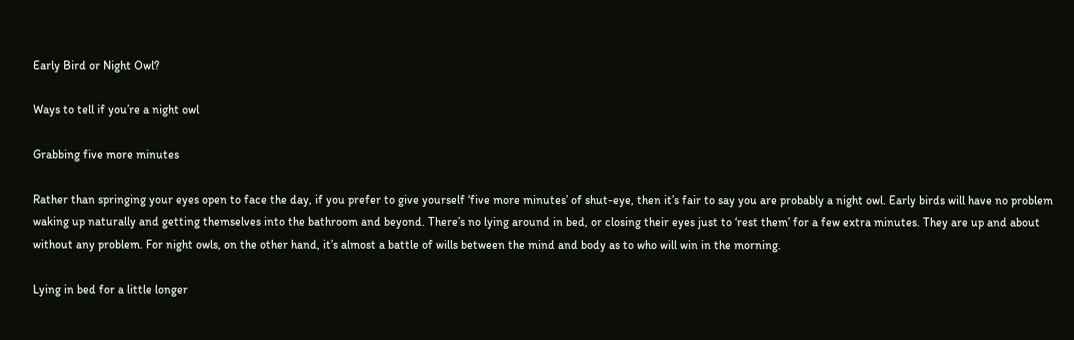Early Bird or Night Owl?

Ways to tell if you’re a night owl

Grabbing five more minutes

Rather than springing your eyes open to face the day, if you prefer to give yourself ‘five more minutes’ of shut-eye, then it’s fair to say you are probably a night owl. Early birds will have no problem waking up naturally and getting themselves into the bathroom and beyond. There’s no lying around in bed, or closing their eyes just to ‘rest them’ for a few extra minutes. They are up and about without any problem. For night owls, on the other hand, it’s almost a battle of wills between the mind and body as to who will win in the morning.

Lying in bed for a little longer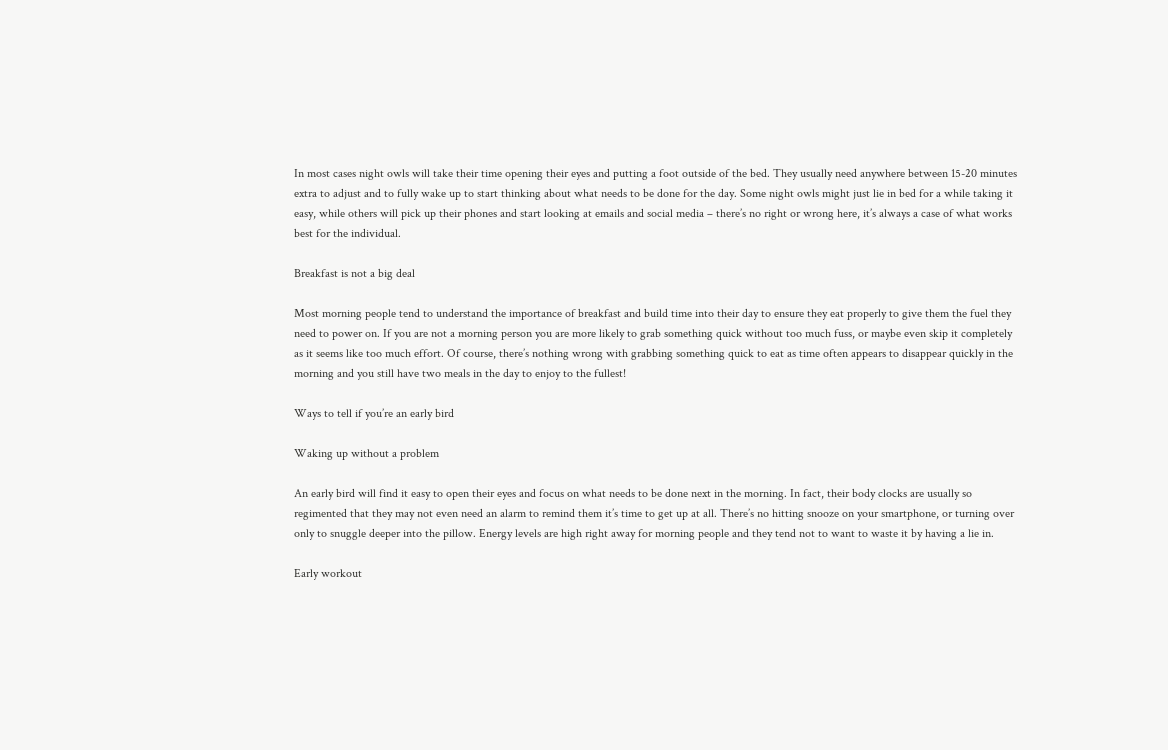In most cases night owls will take their time opening their eyes and putting a foot outside of the bed. They usually need anywhere between 15-20 minutes extra to adjust and to fully wake up to start thinking about what needs to be done for the day. Some night owls might just lie in bed for a while taking it easy, while others will pick up their phones and start looking at emails and social media – there’s no right or wrong here, it’s always a case of what works best for the individual.

Breakfast is not a big deal

Most morning people tend to understand the importance of breakfast and build time into their day to ensure they eat properly to give them the fuel they need to power on. If you are not a morning person you are more likely to grab something quick without too much fuss, or maybe even skip it completely as it seems like too much effort. Of course, there’s nothing wrong with grabbing something quick to eat as time often appears to disappear quickly in the morning and you still have two meals in the day to enjoy to the fullest!

Ways to tell if you’re an early bird

Waking up without a problem

An early bird will find it easy to open their eyes and focus on what needs to be done next in the morning. In fact, their body clocks are usually so regimented that they may not even need an alarm to remind them it’s time to get up at all. There’s no hitting snooze on your smartphone, or turning over only to snuggle deeper into the pillow. Energy levels are high right away for morning people and they tend not to want to waste it by having a lie in.

Early workout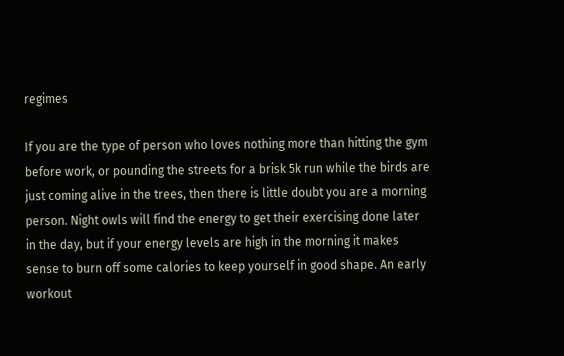regimes

If you are the type of person who loves nothing more than hitting the gym before work, or pounding the streets for a brisk 5k run while the birds are just coming alive in the trees, then there is little doubt you are a morning person. Night owls will find the energy to get their exercising done later in the day, but if your energy levels are high in the morning it makes sense to burn off some calories to keep yourself in good shape. An early workout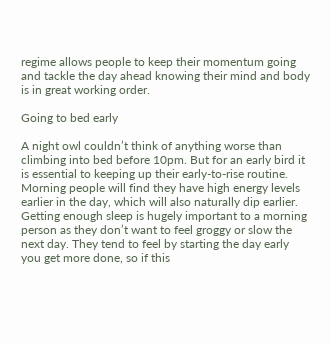regime allows people to keep their momentum going and tackle the day ahead knowing their mind and body is in great working order.

Going to bed early

A night owl couldn’t think of anything worse than climbing into bed before 10pm. But for an early bird it is essential to keeping up their early-to-rise routine. Morning people will find they have high energy levels earlier in the day, which will also naturally dip earlier. Getting enough sleep is hugely important to a morning person as they don’t want to feel groggy or slow the next day. They tend to feel by starting the day early you get more done, so if this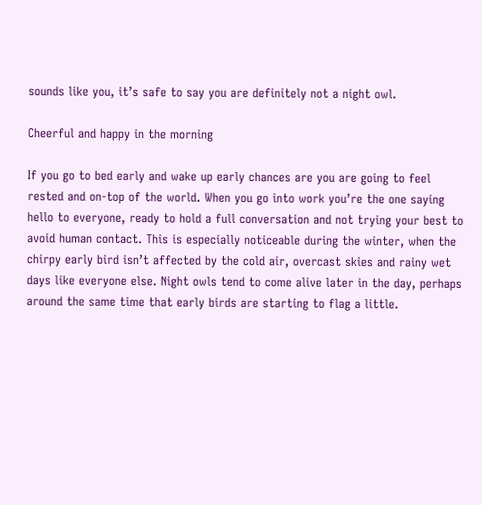sounds like you, it’s safe to say you are definitely not a night owl.

Cheerful and happy in the morning

If you go to bed early and wake up early chances are you are going to feel rested and on-top of the world. When you go into work you’re the one saying hello to everyone, ready to hold a full conversation and not trying your best to avoid human contact. This is especially noticeable during the winter, when the chirpy early bird isn’t affected by the cold air, overcast skies and rainy wet days like everyone else. Night owls tend to come alive later in the day, perhaps around the same time that early birds are starting to flag a little.